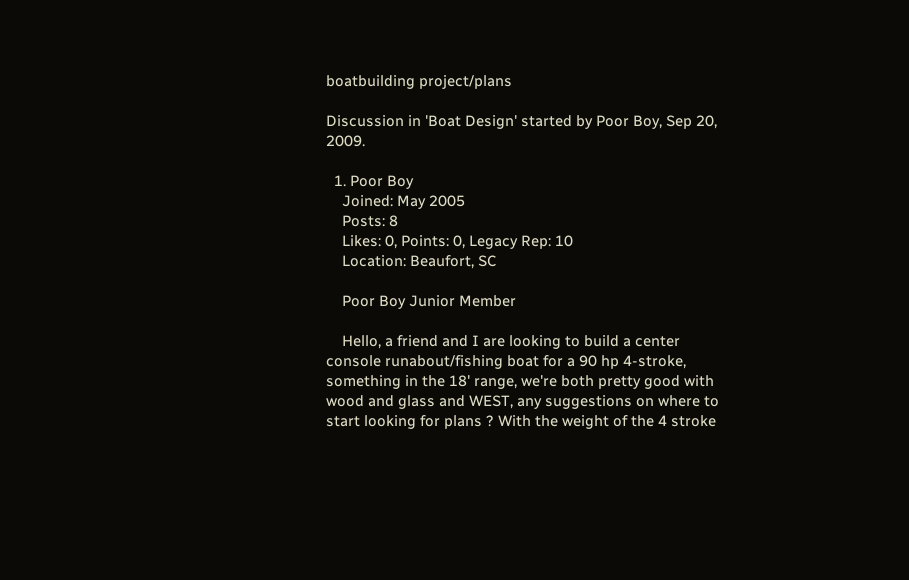boatbuilding project/plans

Discussion in 'Boat Design' started by Poor Boy, Sep 20, 2009.

  1. Poor Boy
    Joined: May 2005
    Posts: 8
    Likes: 0, Points: 0, Legacy Rep: 10
    Location: Beaufort, SC

    Poor Boy Junior Member

    Hello, a friend and I are looking to build a center console runabout/fishing boat for a 90 hp 4-stroke, something in the 18' range, we're both pretty good with wood and glass and WEST, any suggestions on where to start looking for plans ? With the weight of the 4 stroke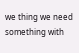we thing we need something with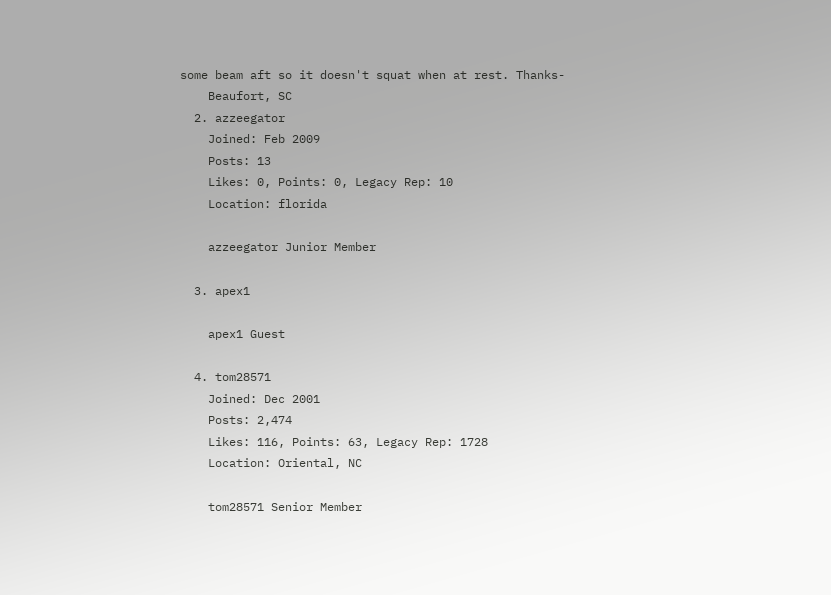some beam aft so it doesn't squat when at rest. Thanks-
    Beaufort, SC
  2. azzeegator
    Joined: Feb 2009
    Posts: 13
    Likes: 0, Points: 0, Legacy Rep: 10
    Location: florida

    azzeegator Junior Member

  3. apex1

    apex1 Guest

  4. tom28571
    Joined: Dec 2001
    Posts: 2,474
    Likes: 116, Points: 63, Legacy Rep: 1728
    Location: Oriental, NC

    tom28571 Senior Member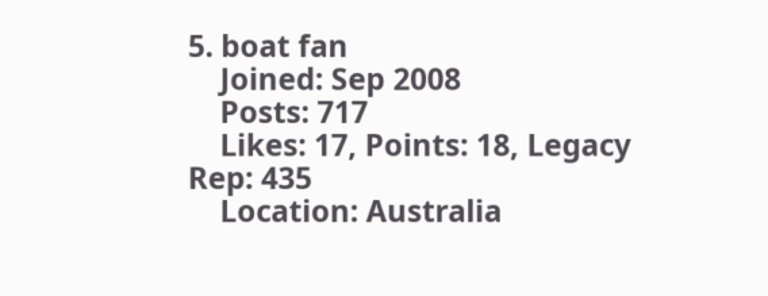5. boat fan
    Joined: Sep 2008
    Posts: 717
    Likes: 17, Points: 18, Legacy Rep: 435
    Location: Australia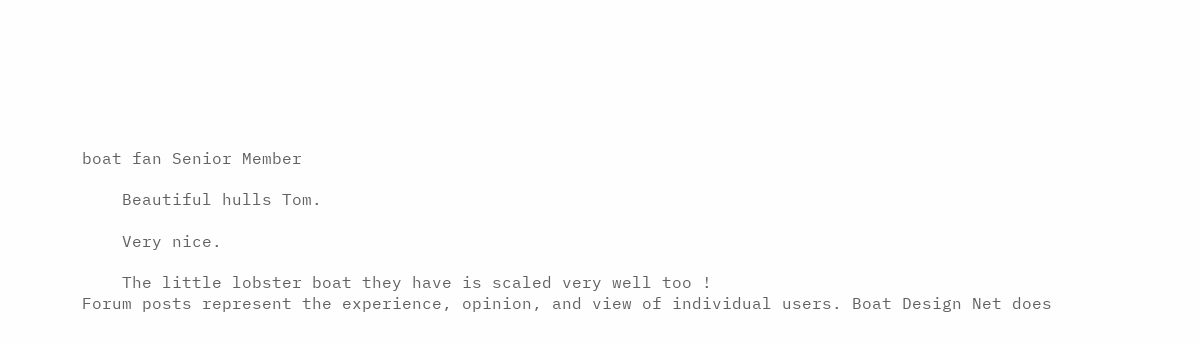boat fan Senior Member

    Beautiful hulls Tom.

    Very nice.

    The little lobster boat they have is scaled very well too !
Forum posts represent the experience, opinion, and view of individual users. Boat Design Net does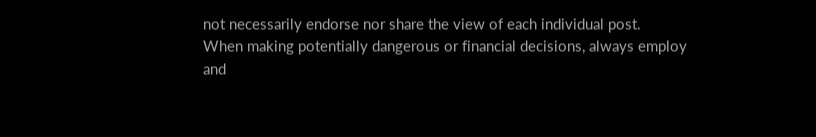not necessarily endorse nor share the view of each individual post.
When making potentially dangerous or financial decisions, always employ and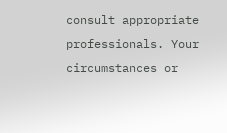consult appropriate professionals. Your circumstances or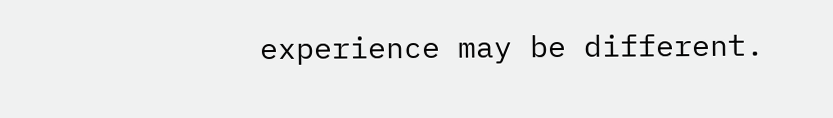experience may be different.